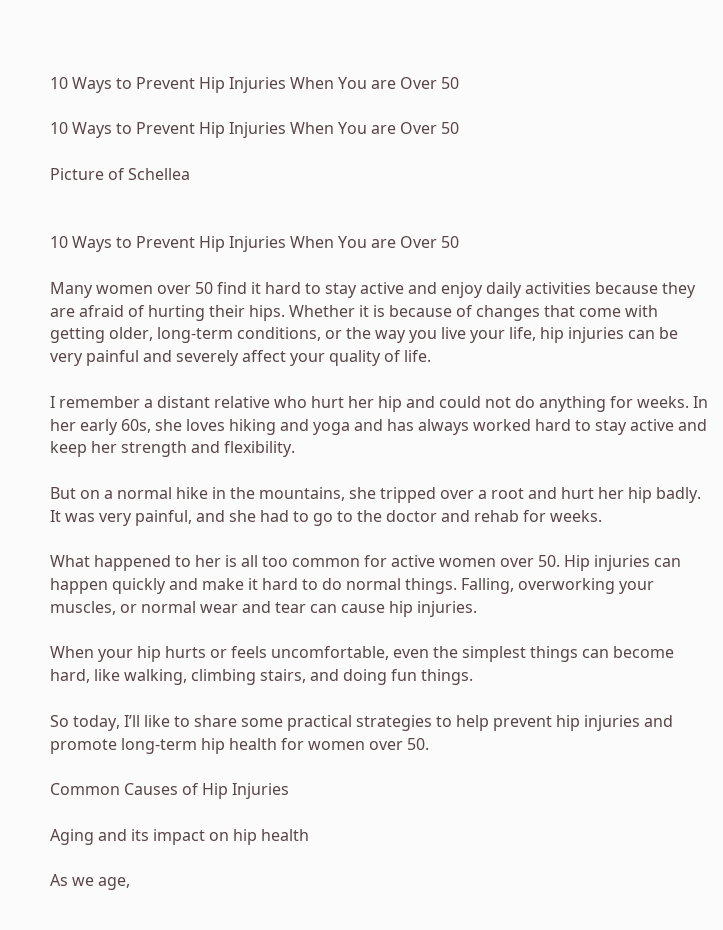10 Ways to Prevent Hip Injuries When You are Over 50

10 Ways to Prevent Hip Injuries When You are Over 50

Picture of Schellea


10 Ways to Prevent Hip Injuries When You are Over 50

Many women over 50 find it hard to stay active and enjoy daily activities because they are afraid of hurting their hips. Whether it is because of changes that come with getting older, long-term conditions, or the way you live your life, hip injuries can be very painful and severely affect your quality of life.

I remember a distant relative who hurt her hip and could not do anything for weeks. In her early 60s, she loves hiking and yoga and has always worked hard to stay active and keep her strength and flexibility.

But on a normal hike in the mountains, she tripped over a root and hurt her hip badly. It was very painful, and she had to go to the doctor and rehab for weeks.

What happened to her is all too common for active women over 50. Hip injuries can happen quickly and make it hard to do normal things. Falling, overworking your muscles, or normal wear and tear can cause hip injuries.

When your hip hurts or feels uncomfortable, even the simplest things can become hard, like walking, climbing stairs, and doing fun things.

So today, I’ll like to share some practical strategies to help prevent hip injuries and promote long-term hip health for women over 50.

Common Causes of Hip Injuries

Aging and its impact on hip health

As we age,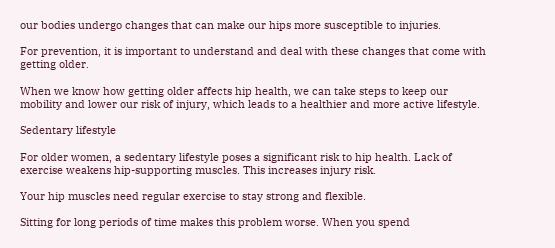our bodies undergo changes that can make our hips more susceptible to injuries.

For prevention, it is important to understand and deal with these changes that come with getting older.

When we know how getting older affects hip health, we can take steps to keep our mobility and lower our risk of injury, which leads to a healthier and more active lifestyle.

Sedentary lifestyle

For older women, a sedentary lifestyle poses a significant risk to hip health. Lack of exercise weakens hip-supporting muscles. This increases injury risk.

Your hip muscles need regular exercise to stay strong and flexible.

Sitting for long periods of time makes this problem worse. When you spend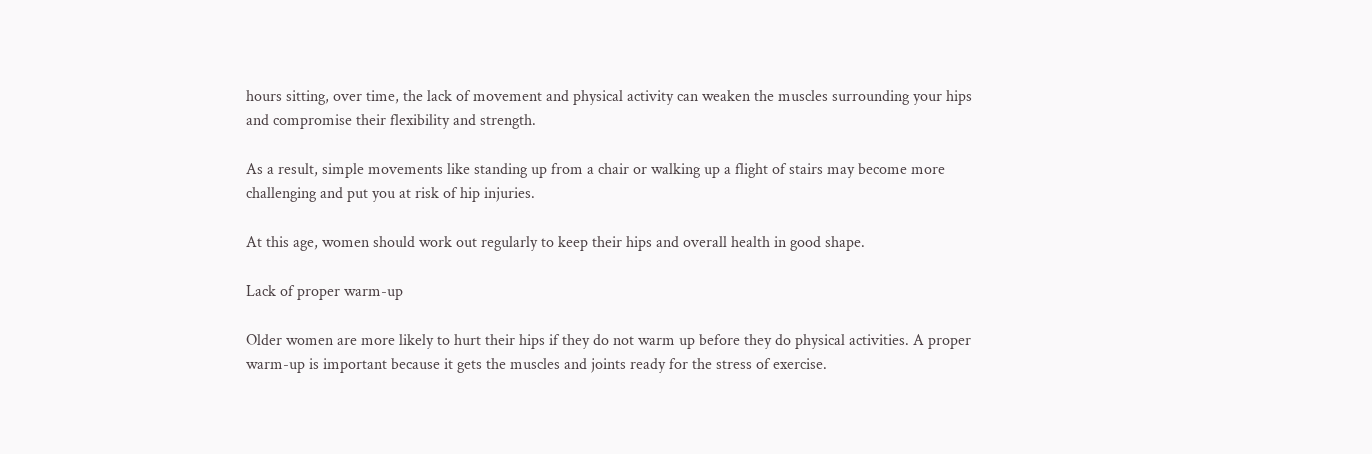hours sitting, over time, the lack of movement and physical activity can weaken the muscles surrounding your hips and compromise their flexibility and strength.

As a result, simple movements like standing up from a chair or walking up a flight of stairs may become more challenging and put you at risk of hip injuries.

At this age, women should work out regularly to keep their hips and overall health in good shape.

Lack of proper warm-up

Older women are more likely to hurt their hips if they do not warm up before they do physical activities. A proper warm-up is important because it gets the muscles and joints ready for the stress of exercise.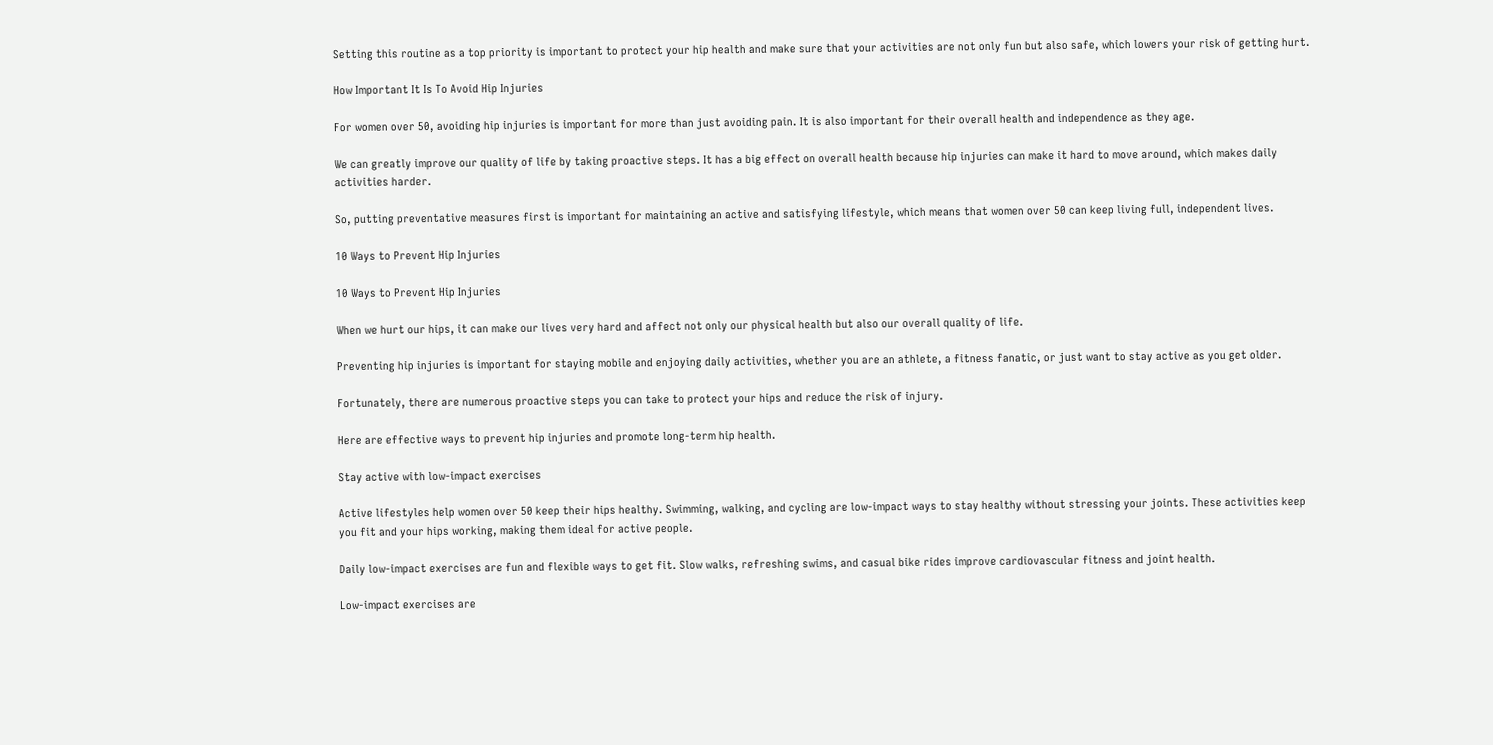Setting this routine as a top priority is important to protect your hip health and make sure that your activities are not only fun but also safe, which lowers your risk of getting hurt.

How Important It Is To Avoid Hip Injuries

For women over 50, avoiding hip injuries is important for more than just avoiding pain. It is also important for their overall health and independence as they age.

We can greatly improve our quality of life by taking proactive steps. It has a big effect on overall health because hip injuries can make it hard to move around, which makes daily activities harder.

So, putting preventative measures first is important for maintaining an active and satisfying lifestyle, which means that women over 50 can keep living full, independent lives.

10 Ways to Prevent Hip Injuries

10 Ways to Prevent Hip Injuries

When we hurt our hips, it can make our lives very hard and affect not only our physical health but also our overall quality of life.

Preventing hip injuries is important for staying mobile and enjoying daily activities, whether you are an athlete, a fitness fanatic, or just want to stay active as you get older.

Fortunately, there are numerous proactive steps you can take to protect your hips and reduce the risk of injury.

Here are effective ways to prevent hip injuries and promote long-term hip health.

Stay active with low-impact exercises

Active lifestyles help women over 50 keep their hips healthy. Swimming, walking, and cycling are low-impact ways to stay healthy without stressing your joints. These activities keep you fit and your hips working, making them ideal for active people.

Daily low-impact exercises are fun and flexible ways to get fit. Slow walks, refreshing swims, and casual bike rides improve cardiovascular fitness and joint health.

Low-impact exercises are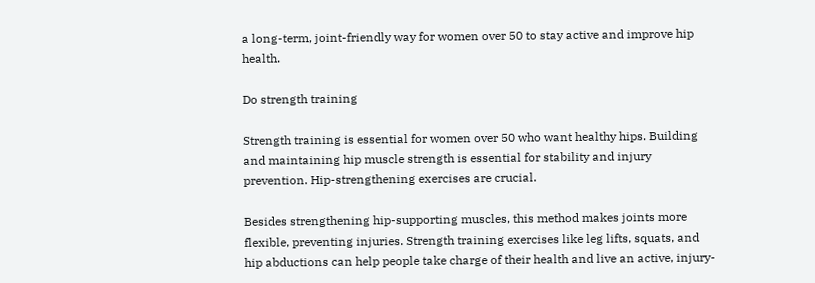a long-term, joint-friendly way for women over 50 to stay active and improve hip health.

Do strength training

Strength training is essential for women over 50 who want healthy hips. Building and maintaining hip muscle strength is essential for stability and injury prevention. Hip-strengthening exercises are crucial.

Besides strengthening hip-supporting muscles, this method makes joints more flexible, preventing injuries. Strength training exercises like leg lifts, squats, and hip abductions can help people take charge of their health and live an active, injury-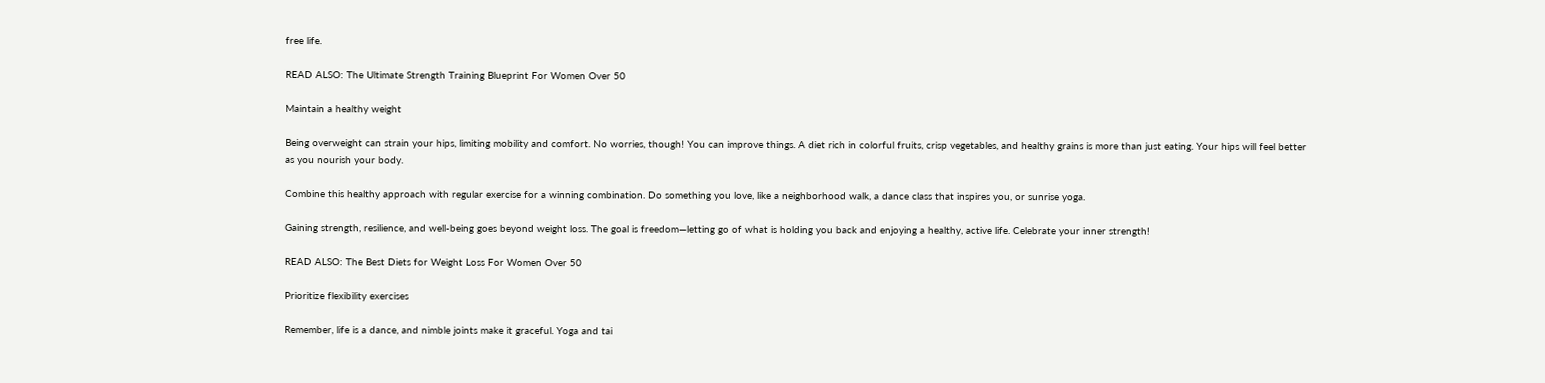free life.

READ ALSO: The Ultimate Strength Training Blueprint For Women Over 50

Maintain a healthy weight

Being overweight can strain your hips, limiting mobility and comfort. No worries, though! You can improve things. A diet rich in colorful fruits, crisp vegetables, and healthy grains is more than just eating. Your hips will feel better as you nourish your body.

Combine this healthy approach with regular exercise for a winning combination. Do something you love, like a neighborhood walk, a dance class that inspires you, or sunrise yoga.

Gaining strength, resilience, and well-being goes beyond weight loss. The goal is freedom—letting go of what is holding you back and enjoying a healthy, active life. Celebrate your inner strength!

READ ALSO: The Best Diets for Weight Loss For Women Over 50

Prioritize flexibility exercises

Remember, life is a dance, and nimble joints make it graceful. Yoga and tai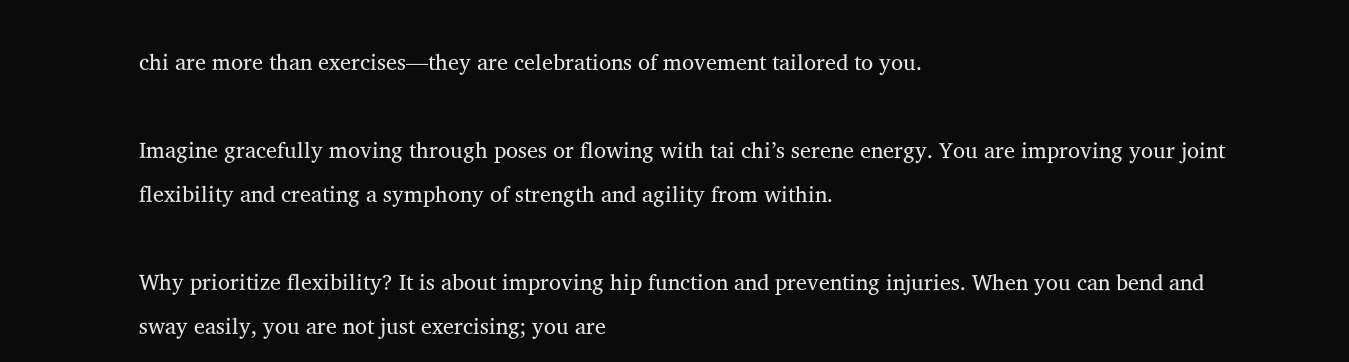chi are more than exercises—they are celebrations of movement tailored to you.

Imagine gracefully moving through poses or flowing with tai chi’s serene energy. You are improving your joint flexibility and creating a symphony of strength and agility from within.

Why prioritize flexibility? It is about improving hip function and preventing injuries. When you can bend and sway easily, you are not just exercising; you are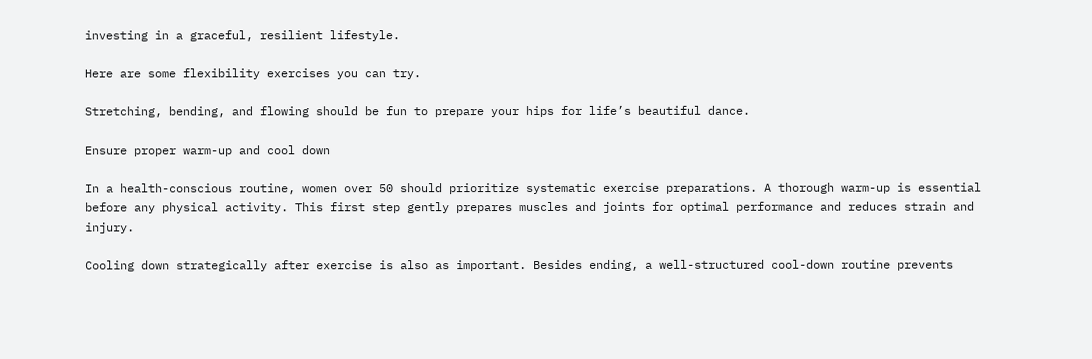investing in a graceful, resilient lifestyle.

Here are some flexibility exercises you can try.

Stretching, bending, and flowing should be fun to prepare your hips for life’s beautiful dance.

Ensure proper warm-up and cool down

In a health-conscious routine, women over 50 should prioritize systematic exercise preparations. A thorough warm-up is essential before any physical activity. This first step gently prepares muscles and joints for optimal performance and reduces strain and injury.

Cooling down strategically after exercise is also as important. Besides ending, a well-structured cool-down routine prevents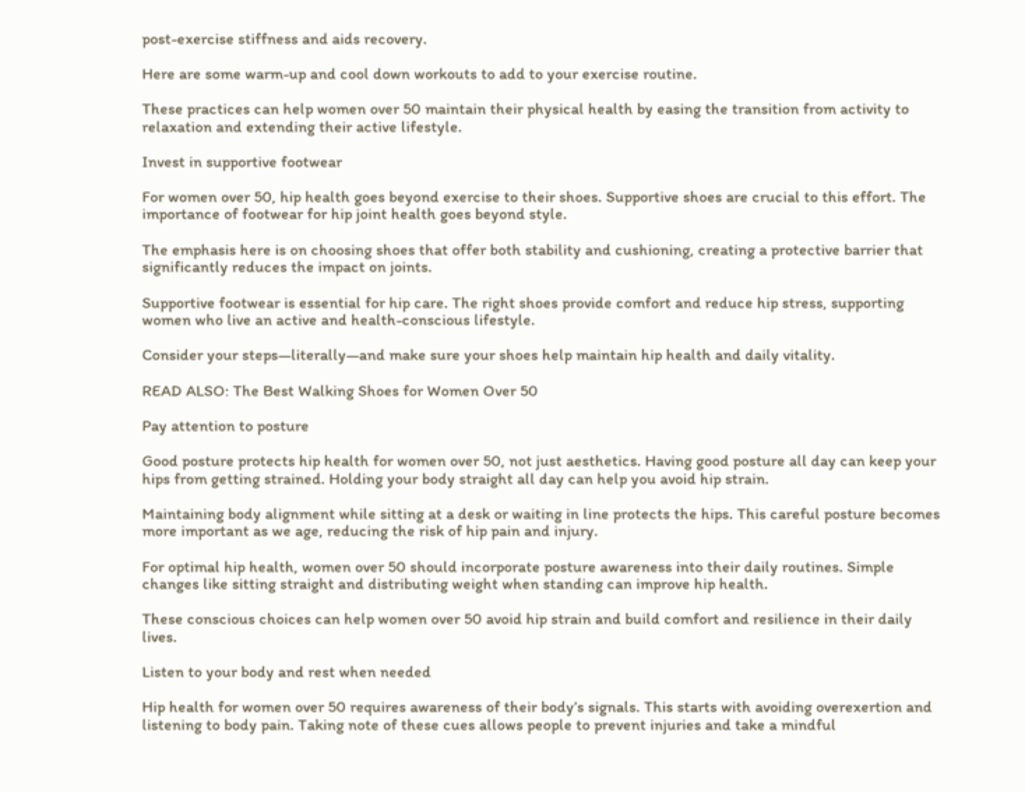post-exercise stiffness and aids recovery.

Here are some warm-up and cool down workouts to add to your exercise routine.

These practices can help women over 50 maintain their physical health by easing the transition from activity to relaxation and extending their active lifestyle.

Invest in supportive footwear

For women over 50, hip health goes beyond exercise to their shoes. Supportive shoes are crucial to this effort. The importance of footwear for hip joint health goes beyond style.

The emphasis here is on choosing shoes that offer both stability and cushioning, creating a protective barrier that significantly reduces the impact on joints.

Supportive footwear is essential for hip care. The right shoes provide comfort and reduce hip stress, supporting women who live an active and health-conscious lifestyle.

Consider your steps—literally—and make sure your shoes help maintain hip health and daily vitality.

READ ALSO: The Best Walking Shoes for Women Over 50

Pay attention to posture

Good posture protects hip health for women over 50, not just aesthetics. Having good posture all day can keep your hips from getting strained. Holding your body straight all day can help you avoid hip strain.

Maintaining body alignment while sitting at a desk or waiting in line protects the hips. This careful posture becomes more important as we age, reducing the risk of hip pain and injury.

For optimal hip health, women over 50 should incorporate posture awareness into their daily routines. Simple changes like sitting straight and distributing weight when standing can improve hip health.

These conscious choices can help women over 50 avoid hip strain and build comfort and resilience in their daily lives.

Listen to your body and rest when needed

Hip health for women over 50 requires awareness of their body’s signals. This starts with avoiding overexertion and listening to body pain. Taking note of these cues allows people to prevent injuries and take a mindful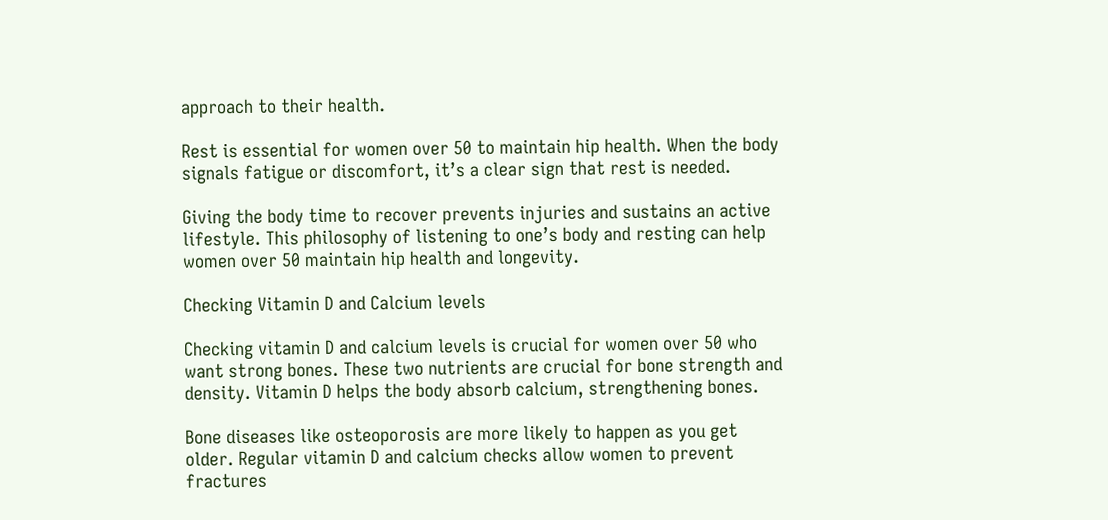approach to their health.

Rest is essential for women over 50 to maintain hip health. When the body signals fatigue or discomfort, it’s a clear sign that rest is needed.

Giving the body time to recover prevents injuries and sustains an active lifestyle. This philosophy of listening to one’s body and resting can help women over 50 maintain hip health and longevity.

Checking Vitamin D and Calcium levels

Checking vitamin D and calcium levels is crucial for women over 50 who want strong bones. These two nutrients are crucial for bone strength and density. Vitamin D helps the body absorb calcium, strengthening bones.

Bone diseases like osteoporosis are more likely to happen as you get older. Regular vitamin D and calcium checks allow women to prevent fractures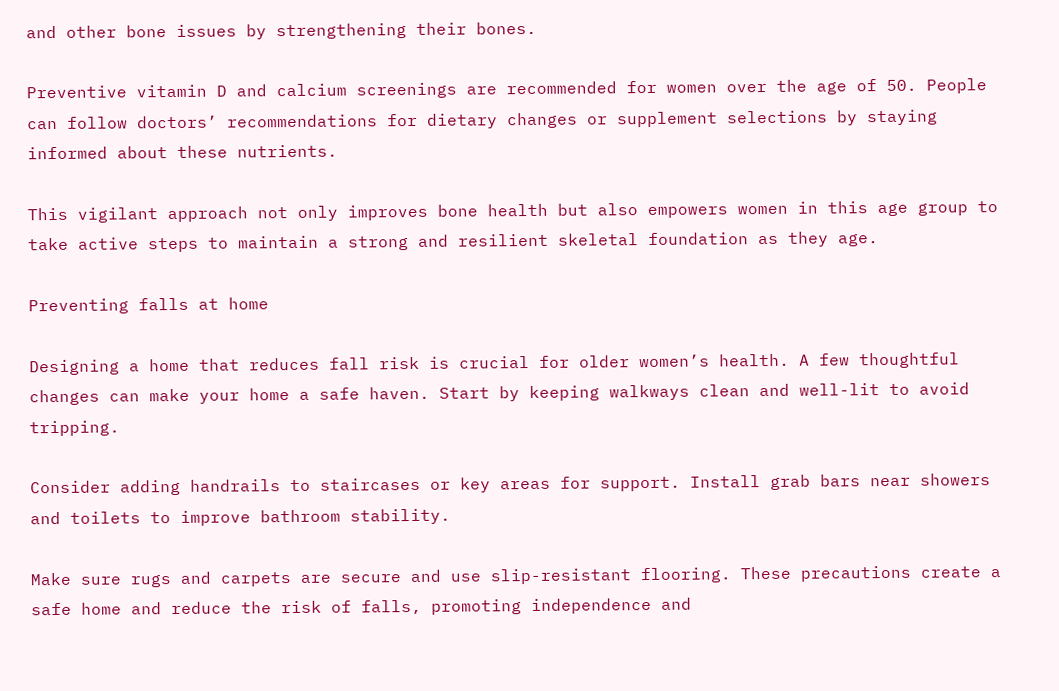and other bone issues by strengthening their bones.

Preventive vitamin D and calcium screenings are recommended for women over the age of 50. People can follow doctors’ recommendations for dietary changes or supplement selections by staying informed about these nutrients.

This vigilant approach not only improves bone health but also empowers women in this age group to take active steps to maintain a strong and resilient skeletal foundation as they age.

Preventing falls at home

Designing a home that reduces fall risk is crucial for older women’s health. A few thoughtful changes can make your home a safe haven. Start by keeping walkways clean and well-lit to avoid tripping.

Consider adding handrails to staircases or key areas for support. Install grab bars near showers and toilets to improve bathroom stability.

Make sure rugs and carpets are secure and use slip-resistant flooring. These precautions create a safe home and reduce the risk of falls, promoting independence and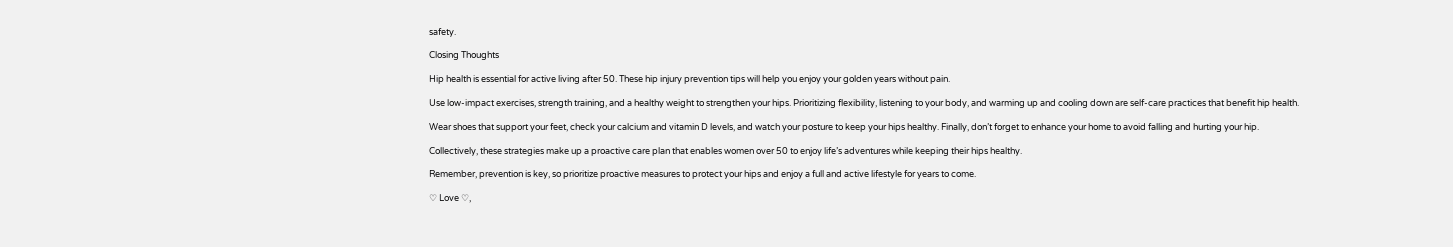safety.

Closing Thoughts

Hip health is essential for active living after 50. These hip injury prevention tips will help you enjoy your golden years without pain.

Use low-impact exercises, strength training, and a healthy weight to strengthen your hips. Prioritizing flexibility, listening to your body, and warming up and cooling down are self-care practices that benefit hip health.

Wear shoes that support your feet, check your calcium and vitamin D levels, and watch your posture to keep your hips healthy. Finally, don’t forget to enhance your home to avoid falling and hurting your hip.

Collectively, these strategies make up a proactive care plan that enables women over 50 to enjoy life’s adventures while keeping their hips healthy.

Remember, prevention is key, so prioritize proactive measures to protect your hips and enjoy a full and active lifestyle for years to come.

♡ Love ♡,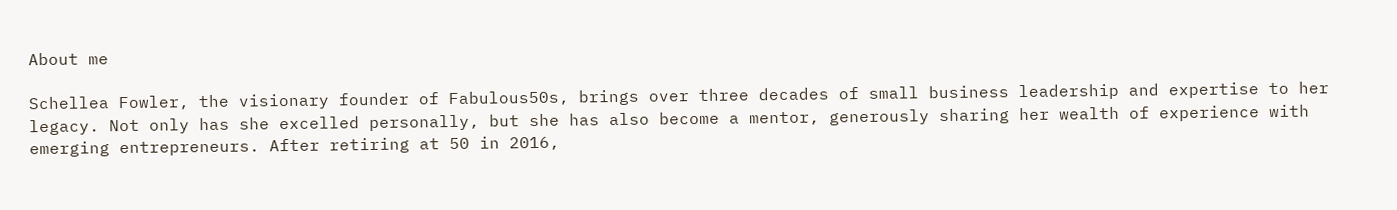About me

Schellea Fowler, the visionary founder of Fabulous50s, brings over three decades of small business leadership and expertise to her legacy. Not only has she excelled personally, but she has also become a mentor, generously sharing her wealth of experience with emerging entrepreneurs. After retiring at 50 in 2016,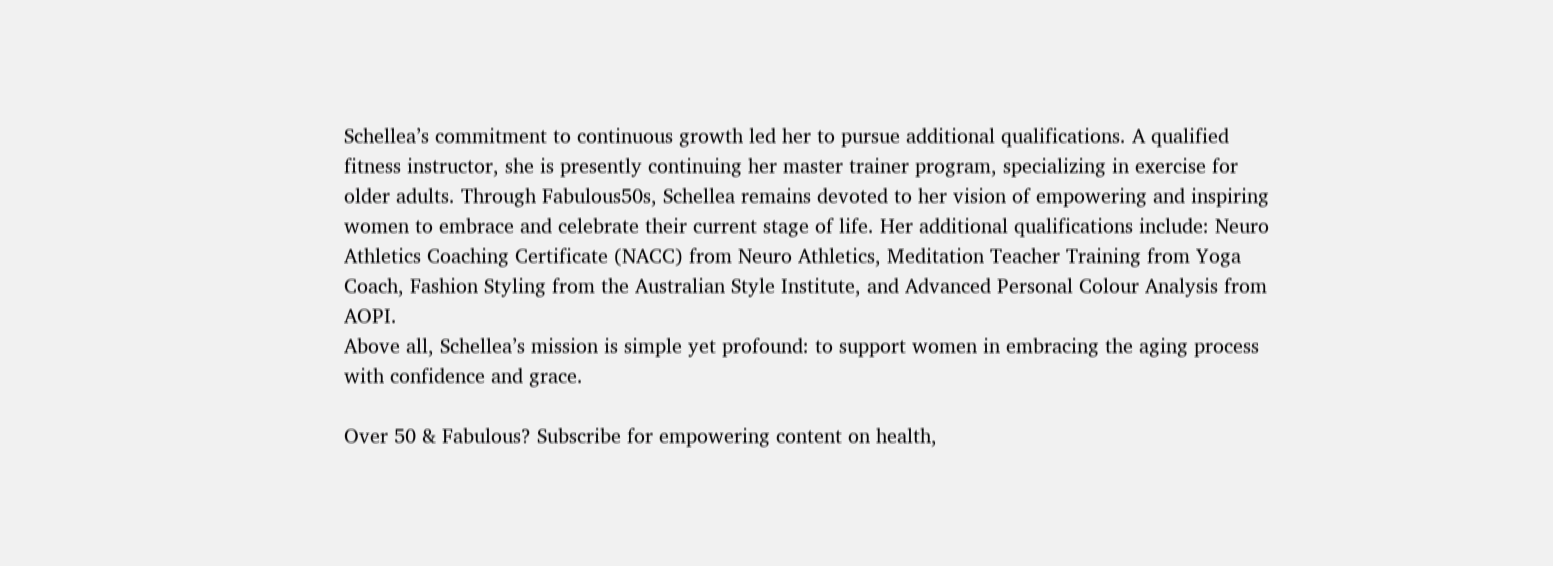Schellea’s commitment to continuous growth led her to pursue additional qualifications. A qualified fitness instructor, she is presently continuing her master trainer program, specializing in exercise for older adults. Through Fabulous50s, Schellea remains devoted to her vision of empowering and inspiring women to embrace and celebrate their current stage of life. Her additional qualifications include: Neuro Athletics Coaching Certificate (NACC) from Neuro Athletics, Meditation Teacher Training from Yoga Coach, Fashion Styling from the Australian Style Institute, and Advanced Personal Colour Analysis from AOPI.
Above all, Schellea’s mission is simple yet profound: to support women in embracing the aging process with confidence and grace.

Over 50 & Fabulous? Subscribe for empowering content on health,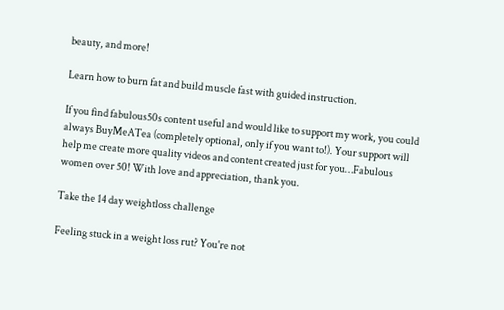beauty, and more!

Learn how to burn fat and build muscle fast with guided instruction.

If you find fabulous50s content useful and would like to support my work, you could always BuyMeATea (completely optional, only if you want to!). Your support will help me create more quality videos and content created just for you…Fabulous women over 50! With love and appreciation, thank you.

Take the 14 day weightloss challenge

Feeling stuck in a weight loss rut? You're not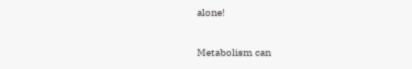alone!

Metabolism can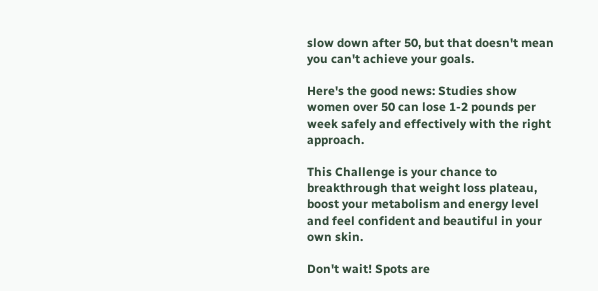slow down after 50, but that doesn't mean you can't achieve your goals.

Here's the good news: Studies show women over 50 can lose 1-2 pounds per week safely and effectively with the right approach.

This Challenge is your chance to breakthrough that weight loss plateau, boost your metabolism and energy level and feel confident and beautiful in your own skin.

Don't wait! Spots are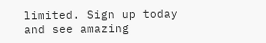limited. Sign up today and see amazing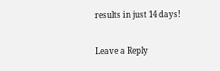results in just 14 days!

Leave a Reply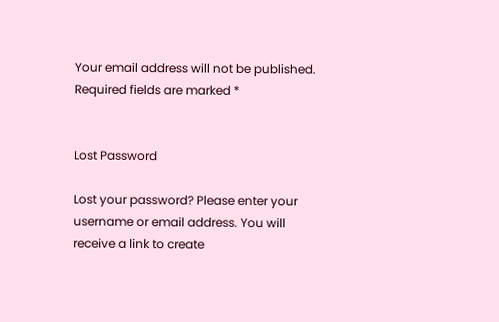Your email address will not be published. Required fields are marked *


Lost Password

Lost your password? Please enter your username or email address. You will receive a link to create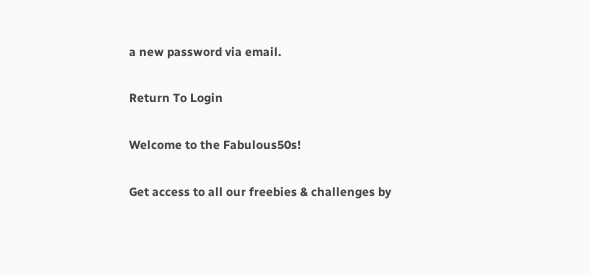a new password via email.

Return To Login

Welcome to the Fabulous50s!

Get access to all our freebies & challenges by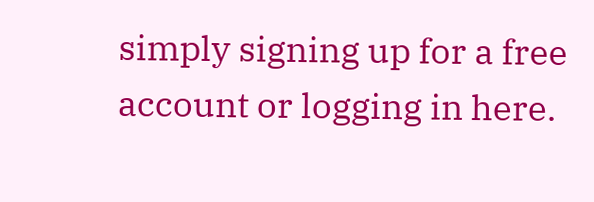simply signing up for a free account or logging in here.